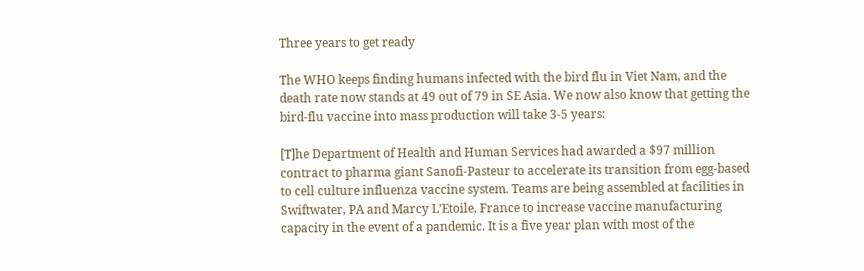Three years to get ready

The WHO keeps finding humans infected with the bird flu in Viet Nam, and the death rate now stands at 49 out of 79 in SE Asia. We now also know that getting the bird-flu vaccine into mass production will take 3-5 years:

[T]he Department of Health and Human Services had awarded a $97 million contract to pharma giant Sanofi-Pasteur to accelerate its transition from egg-based to cell culture influenza vaccine system. Teams are being assembled at facilities in Swiftwater, PA and Marcy L’Etoile, France to increase vaccine manufacturing capacity in the event of a pandemic. It is a five year plan with most of the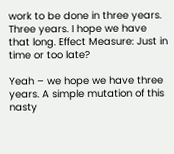work to be done in three years. Three years. I hope we have that long. Effect Measure: Just in time or too late?

Yeah – we hope we have three years. A simple mutation of this nasty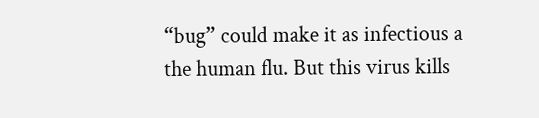“bug” could make it as infectious a the human flu. But this virus kills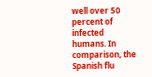well over 50 percent of infected humans. In comparison, the Spanish flu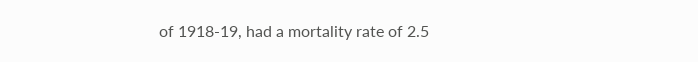of 1918-19, had a mortality rate of 2.5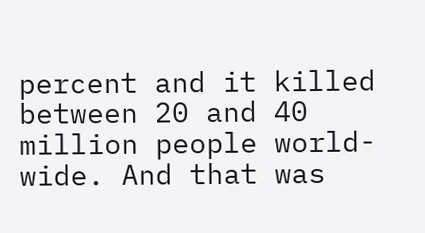percent and it killed between 20 and 40 million people world-wide. And that was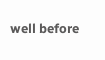well before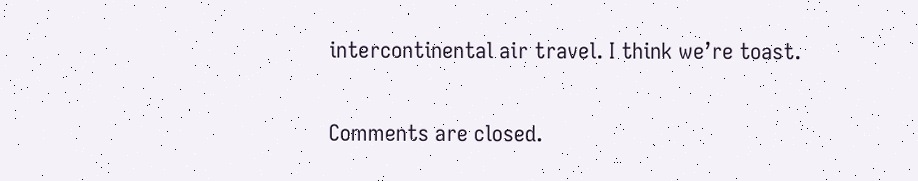intercontinental air travel. I think we’re toast.

Comments are closed.